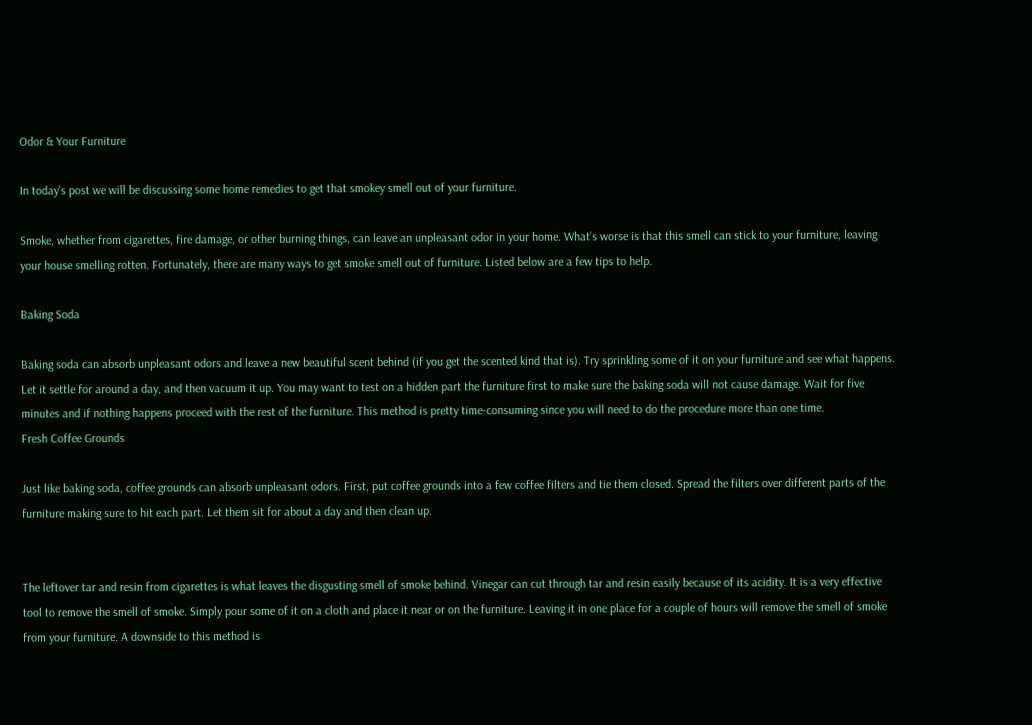Odor & Your Furniture

In today’s post we will be discussing some home remedies to get that smokey smell out of your furniture.

Smoke, whether from cigarettes, fire damage, or other burning things, can leave an unpleasant odor in your home. What’s worse is that this smell can stick to your furniture, leaving your house smelling rotten. Fortunately, there are many ways to get smoke smell out of furniture. Listed below are a few tips to help.

Baking Soda

Baking soda can absorb unpleasant odors and leave a new beautiful scent behind (if you get the scented kind that is). Try sprinkling some of it on your furniture and see what happens. Let it settle for around a day, and then vacuum it up. You may want to test on a hidden part the furniture first to make sure the baking soda will not cause damage. Wait for five minutes and if nothing happens proceed with the rest of the furniture. This method is pretty time-consuming since you will need to do the procedure more than one time.
Fresh Coffee Grounds

Just like baking soda, coffee grounds can absorb unpleasant odors. First, put coffee grounds into a few coffee filters and tie them closed. Spread the filters over different parts of the furniture making sure to hit each part. Let them sit for about a day and then clean up.


The leftover tar and resin from cigarettes is what leaves the disgusting smell of smoke behind. Vinegar can cut through tar and resin easily because of its acidity. It is a very effective tool to remove the smell of smoke. Simply pour some of it on a cloth and place it near or on the furniture. Leaving it in one place for a couple of hours will remove the smell of smoke from your furniture. A downside to this method is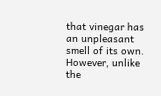that vinegar has an unpleasant smell of its own. However, unlike the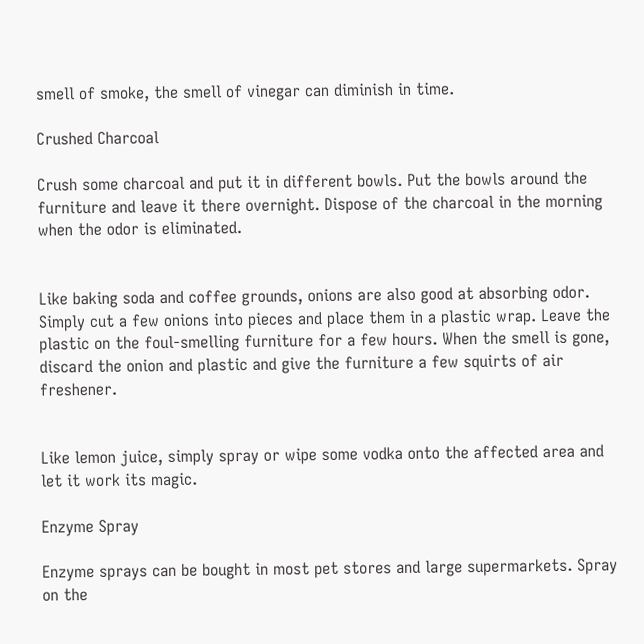smell of smoke, the smell of vinegar can diminish in time.

Crushed Charcoal

Crush some charcoal and put it in different bowls. Put the bowls around the furniture and leave it there overnight. Dispose of the charcoal in the morning when the odor is eliminated.


Like baking soda and coffee grounds, onions are also good at absorbing odor. Simply cut a few onions into pieces and place them in a plastic wrap. Leave the plastic on the foul-smelling furniture for a few hours. When the smell is gone, discard the onion and plastic and give the furniture a few squirts of air freshener.


Like lemon juice, simply spray or wipe some vodka onto the affected area and let it work its magic.

Enzyme Spray

Enzyme sprays can be bought in most pet stores and large supermarkets. Spray on the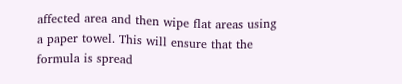affected area and then wipe flat areas using a paper towel. This will ensure that the formula is spread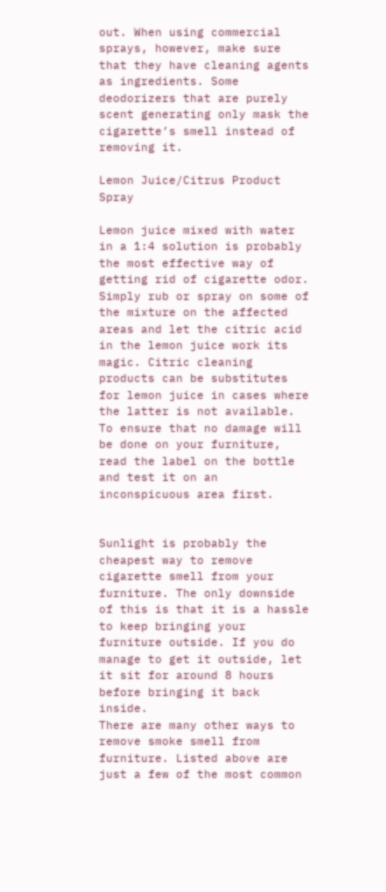out. When using commercial sprays, however, make sure that they have cleaning agents as ingredients. Some deodorizers that are purely scent generating only mask the cigarette’s smell instead of removing it.

Lemon Juice/Citrus Product Spray

Lemon juice mixed with water in a 1:4 solution is probably the most effective way of getting rid of cigarette odor. Simply rub or spray on some of the mixture on the affected areas and let the citric acid in the lemon juice work its magic. Citric cleaning products can be substitutes for lemon juice in cases where the latter is not available. To ensure that no damage will be done on your furniture, read the label on the bottle and test it on an inconspicuous area first.


Sunlight is probably the cheapest way to remove cigarette smell from your furniture. The only downside of this is that it is a hassle to keep bringing your furniture outside. If you do manage to get it outside, let it sit for around 8 hours before bringing it back inside.
There are many other ways to remove smoke smell from furniture. Listed above are just a few of the most common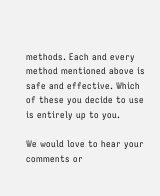methods. Each and every method mentioned above is safe and effective. Which of these you decide to use is entirely up to you.

We would love to hear your comments or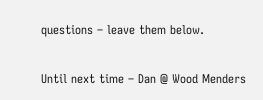questions – leave them below.

Until next time – Dan @ Wood Menders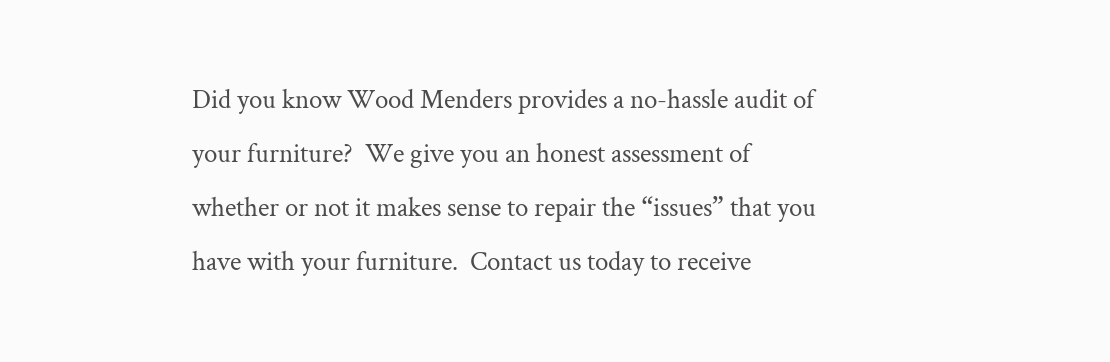Did you know Wood Menders provides a no-hassle audit of your furniture?  We give you an honest assessment of whether or not it makes sense to repair the “issues” that you have with your furniture.  Contact us today to receive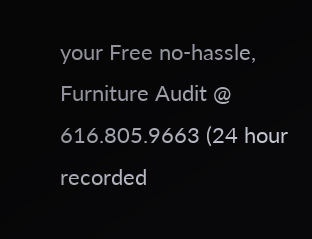your Free no-hassle, Furniture Audit @ 616.805.9663 (24 hour recorded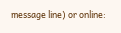message line) or online: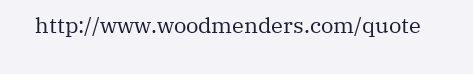http://www.woodmenders.com/quote